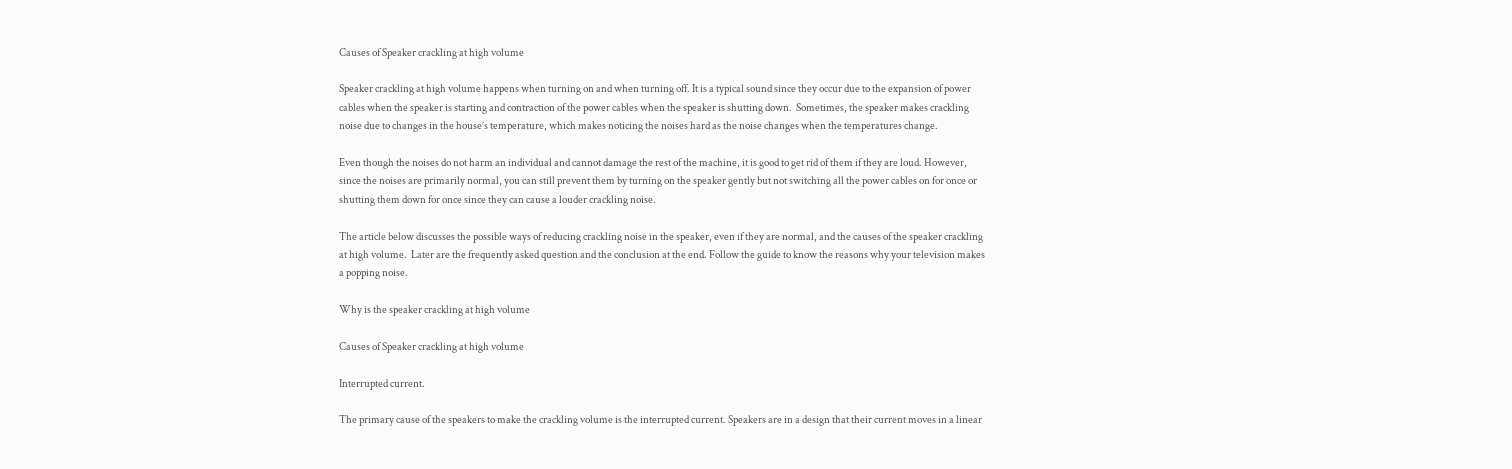Causes of Speaker crackling at high volume

Speaker crackling at high volume happens when turning on and when turning off. It is a typical sound since they occur due to the expansion of power cables when the speaker is starting and contraction of the power cables when the speaker is shutting down.  Sometimes, the speaker makes crackling noise due to changes in the house’s temperature, which makes noticing the noises hard as the noise changes when the temperatures change.

Even though the noises do not harm an individual and cannot damage the rest of the machine, it is good to get rid of them if they are loud. However, since the noises are primarily normal, you can still prevent them by turning on the speaker gently but not switching all the power cables on for once or shutting them down for once since they can cause a louder crackling noise.

The article below discusses the possible ways of reducing crackling noise in the speaker, even if they are normal, and the causes of the speaker crackling at high volume.  Later are the frequently asked question and the conclusion at the end. Follow the guide to know the reasons why your television makes a popping noise.

Why is the speaker crackling at high volume

Causes of Speaker crackling at high volume

Interrupted current.

The primary cause of the speakers to make the crackling volume is the interrupted current. Speakers are in a design that their current moves in a linear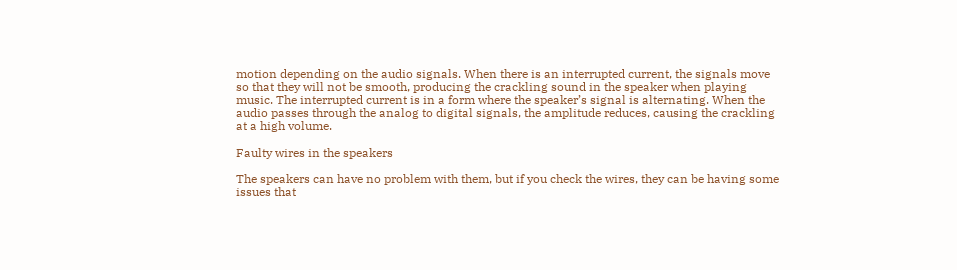motion depending on the audio signals. When there is an interrupted current, the signals move so that they will not be smooth, producing the crackling sound in the speaker when playing music. The interrupted current is in a form where the speaker’s signal is alternating. When the audio passes through the analog to digital signals, the amplitude reduces, causing the crackling at a high volume.

Faulty wires in the speakers

The speakers can have no problem with them, but if you check the wires, they can be having some issues that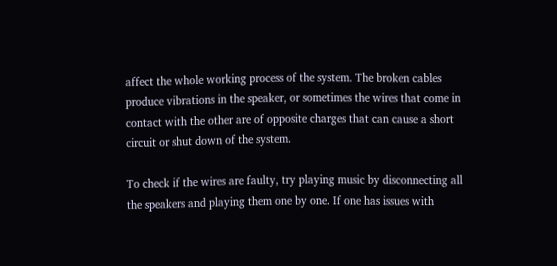affect the whole working process of the system. The broken cables produce vibrations in the speaker, or sometimes the wires that come in contact with the other are of opposite charges that can cause a short circuit or shut down of the system.

To check if the wires are faulty, try playing music by disconnecting all the speakers and playing them one by one. If one has issues with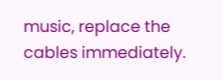music, replace the cables immediately.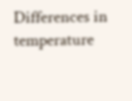Differences in temperature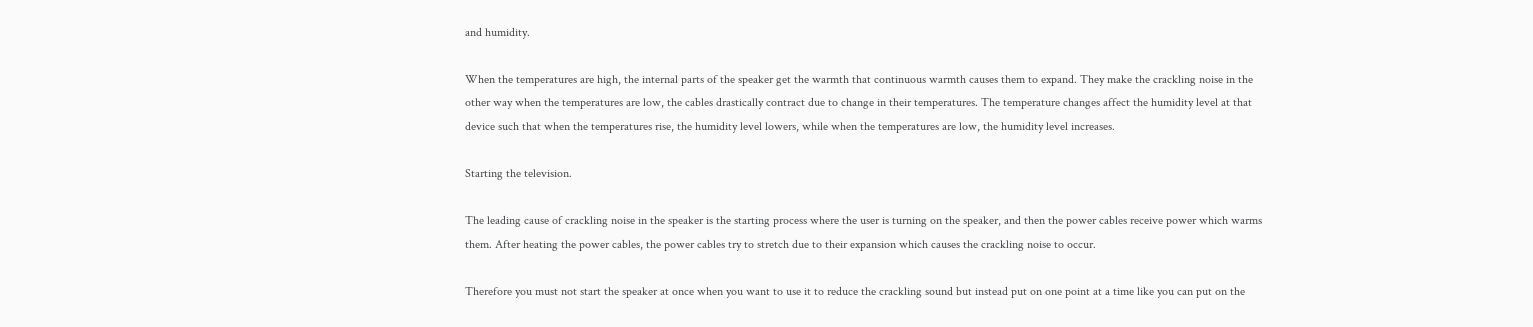and humidity.

When the temperatures are high, the internal parts of the speaker get the warmth that continuous warmth causes them to expand. They make the crackling noise in the other way when the temperatures are low, the cables drastically contract due to change in their temperatures. The temperature changes affect the humidity level at that device such that when the temperatures rise, the humidity level lowers, while when the temperatures are low, the humidity level increases.

Starting the television.

The leading cause of crackling noise in the speaker is the starting process where the user is turning on the speaker, and then the power cables receive power which warms them. After heating the power cables, the power cables try to stretch due to their expansion which causes the crackling noise to occur.

Therefore you must not start the speaker at once when you want to use it to reduce the crackling sound but instead put on one point at a time like you can put on the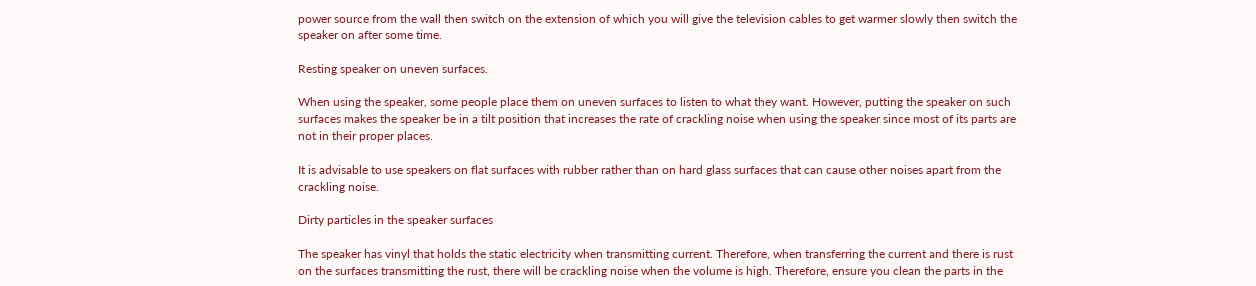power source from the wall then switch on the extension of which you will give the television cables to get warmer slowly then switch the speaker on after some time.

Resting speaker on uneven surfaces.

When using the speaker, some people place them on uneven surfaces to listen to what they want. However, putting the speaker on such surfaces makes the speaker be in a tilt position that increases the rate of crackling noise when using the speaker since most of its parts are not in their proper places.

It is advisable to use speakers on flat surfaces with rubber rather than on hard glass surfaces that can cause other noises apart from the crackling noise.

Dirty particles in the speaker surfaces

The speaker has vinyl that holds the static electricity when transmitting current. Therefore, when transferring the current and there is rust on the surfaces transmitting the rust, there will be crackling noise when the volume is high. Therefore, ensure you clean the parts in the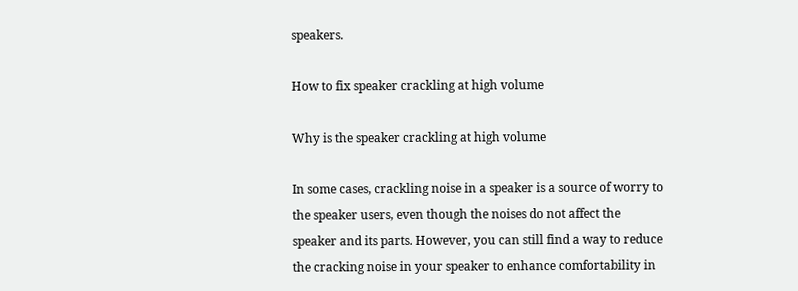speakers.

How to fix speaker crackling at high volume

Why is the speaker crackling at high volume

In some cases, crackling noise in a speaker is a source of worry to the speaker users, even though the noises do not affect the speaker and its parts. However, you can still find a way to reduce the cracking noise in your speaker to enhance comfortability in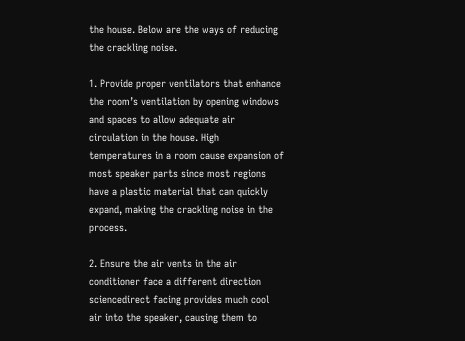the house. Below are the ways of reducing the crackling noise.

1. Provide proper ventilators that enhance the room’s ventilation by opening windows and spaces to allow adequate air circulation in the house. High temperatures in a room cause expansion of most speaker parts since most regions have a plastic material that can quickly expand, making the crackling noise in the process.

2. Ensure the air vents in the air conditioner face a different direction sciencedirect facing provides much cool air into the speaker, causing them to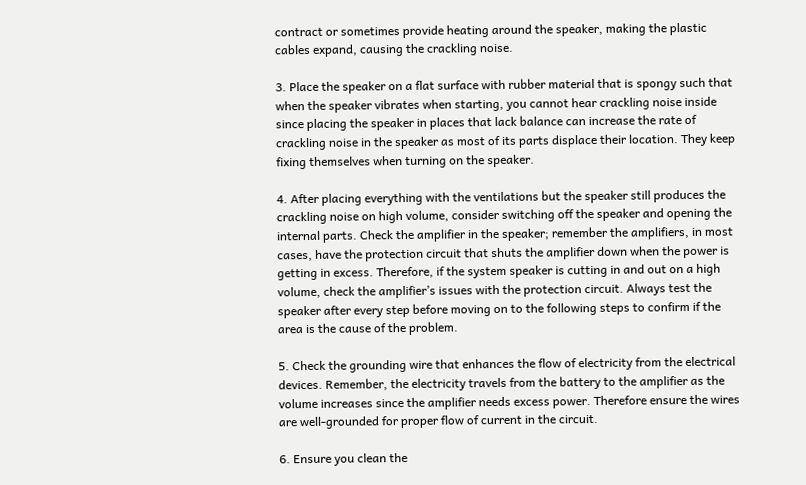contract or sometimes provide heating around the speaker, making the plastic cables expand, causing the crackling noise.

3. Place the speaker on a flat surface with rubber material that is spongy such that when the speaker vibrates when starting, you cannot hear crackling noise inside since placing the speaker in places that lack balance can increase the rate of crackling noise in the speaker as most of its parts displace their location. They keep fixing themselves when turning on the speaker.

4. After placing everything with the ventilations but the speaker still produces the crackling noise on high volume, consider switching off the speaker and opening the internal parts. Check the amplifier in the speaker; remember the amplifiers, in most cases, have the protection circuit that shuts the amplifier down when the power is getting in excess. Therefore, if the system speaker is cutting in and out on a high volume, check the amplifier’s issues with the protection circuit. Always test the speaker after every step before moving on to the following steps to confirm if the area is the cause of the problem.

5. Check the grounding wire that enhances the flow of electricity from the electrical devices. Remember, the electricity travels from the battery to the amplifier as the volume increases since the amplifier needs excess power. Therefore ensure the wires are well-grounded for proper flow of current in the circuit.

6. Ensure you clean the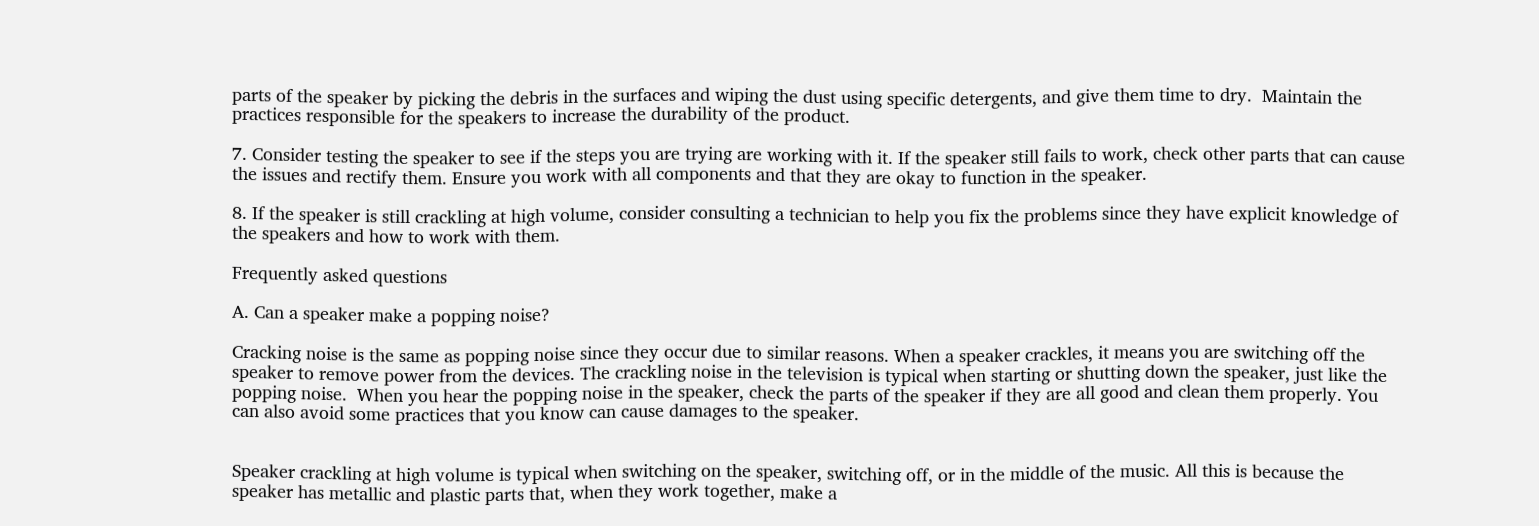parts of the speaker by picking the debris in the surfaces and wiping the dust using specific detergents, and give them time to dry.  Maintain the practices responsible for the speakers to increase the durability of the product.

7. Consider testing the speaker to see if the steps you are trying are working with it. If the speaker still fails to work, check other parts that can cause the issues and rectify them. Ensure you work with all components and that they are okay to function in the speaker.

8. If the speaker is still crackling at high volume, consider consulting a technician to help you fix the problems since they have explicit knowledge of the speakers and how to work with them.

Frequently asked questions

A. Can a speaker make a popping noise?

Cracking noise is the same as popping noise since they occur due to similar reasons. When a speaker crackles, it means you are switching off the speaker to remove power from the devices. The crackling noise in the television is typical when starting or shutting down the speaker, just like the popping noise.  When you hear the popping noise in the speaker, check the parts of the speaker if they are all good and clean them properly. You can also avoid some practices that you know can cause damages to the speaker.


Speaker crackling at high volume is typical when switching on the speaker, switching off, or in the middle of the music. All this is because the speaker has metallic and plastic parts that, when they work together, make a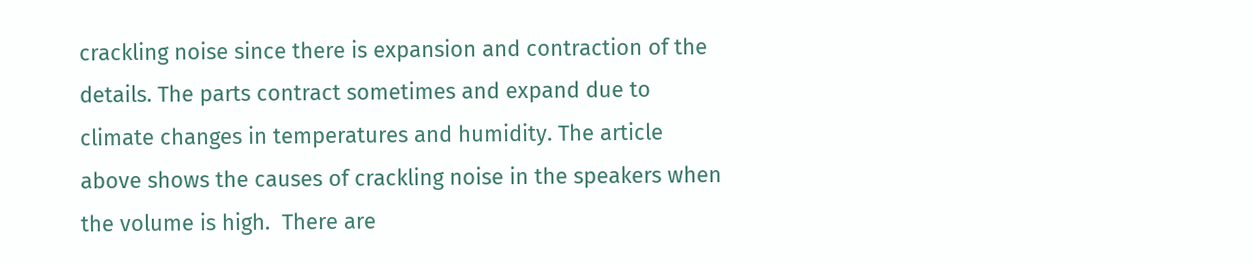crackling noise since there is expansion and contraction of the details. The parts contract sometimes and expand due to climate changes in temperatures and humidity. The article above shows the causes of crackling noise in the speakers when the volume is high.  There are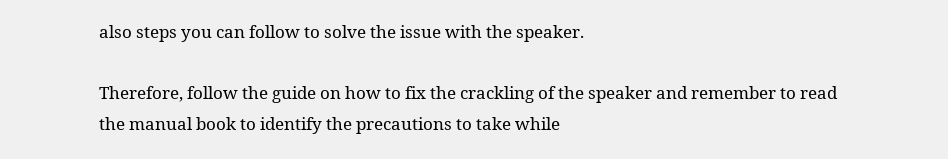also steps you can follow to solve the issue with the speaker.

Therefore, follow the guide on how to fix the crackling of the speaker and remember to read the manual book to identify the precautions to take while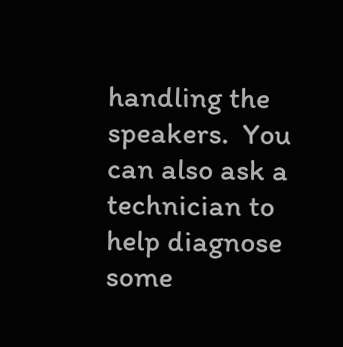handling the speakers.  You can also ask a technician to help diagnose some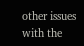other issues with the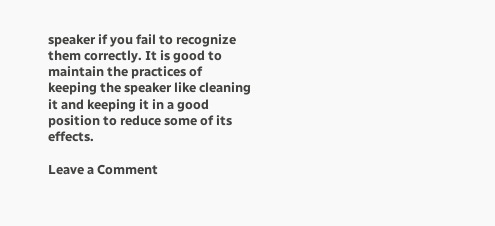speaker if you fail to recognize them correctly. It is good to maintain the practices of keeping the speaker like cleaning it and keeping it in a good position to reduce some of its effects.

Leave a Comment